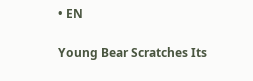• EN

Young Bear Scratches Its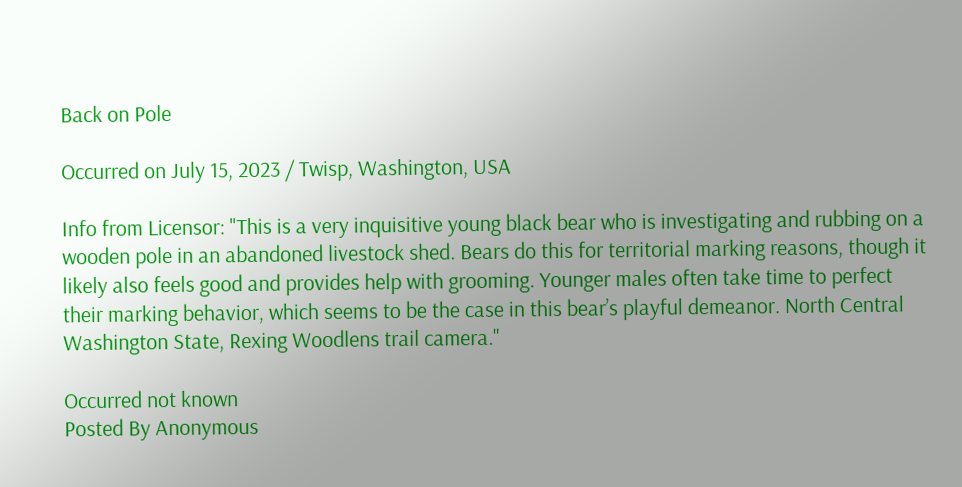Back on Pole

Occurred on July 15, 2023 / Twisp, Washington, USA

Info from Licensor: "This is a very inquisitive young black bear who is investigating and rubbing on a wooden pole in an abandoned livestock shed. Bears do this for territorial marking reasons, though it likely also feels good and provides help with grooming. Younger males often take time to perfect their marking behavior, which seems to be the case in this bear’s playful demeanor. North Central Washington State, Rexing Woodlens trail camera."

Occurred not known
Posted By Anonymous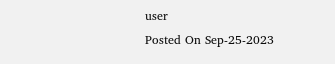user
Posted On Sep-25-2023